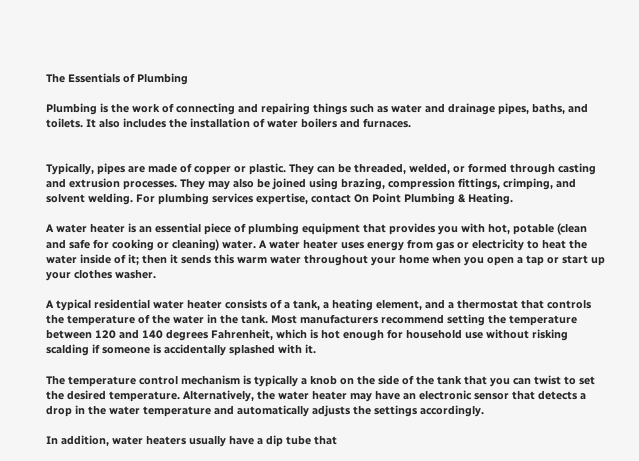The Essentials of Plumbing

Plumbing is the work of connecting and repairing things such as water and drainage pipes, baths, and toilets. It also includes the installation of water boilers and furnaces.


Typically, pipes are made of copper or plastic. They can be threaded, welded, or formed through casting and extrusion processes. They may also be joined using brazing, compression fittings, crimping, and solvent welding. For plumbing services expertise, contact On Point Plumbing & Heating.

A water heater is an essential piece of plumbing equipment that provides you with hot, potable (clean and safe for cooking or cleaning) water. A water heater uses energy from gas or electricity to heat the water inside of it; then it sends this warm water throughout your home when you open a tap or start up your clothes washer.

A typical residential water heater consists of a tank, a heating element, and a thermostat that controls the temperature of the water in the tank. Most manufacturers recommend setting the temperature between 120 and 140 degrees Fahrenheit, which is hot enough for household use without risking scalding if someone is accidentally splashed with it.

The temperature control mechanism is typically a knob on the side of the tank that you can twist to set the desired temperature. Alternatively, the water heater may have an electronic sensor that detects a drop in the water temperature and automatically adjusts the settings accordingly.

In addition, water heaters usually have a dip tube that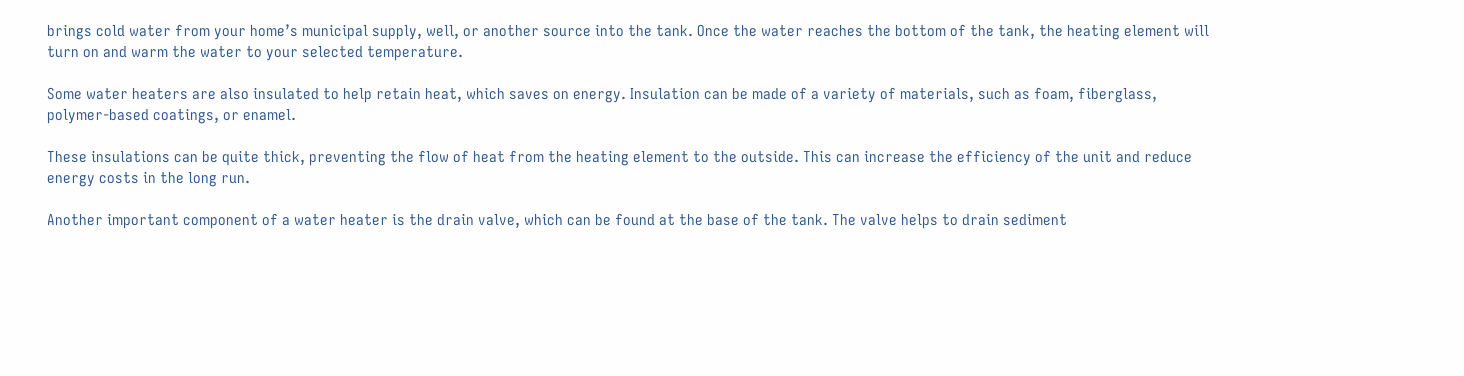brings cold water from your home’s municipal supply, well, or another source into the tank. Once the water reaches the bottom of the tank, the heating element will turn on and warm the water to your selected temperature.

Some water heaters are also insulated to help retain heat, which saves on energy. Insulation can be made of a variety of materials, such as foam, fiberglass, polymer-based coatings, or enamel.

These insulations can be quite thick, preventing the flow of heat from the heating element to the outside. This can increase the efficiency of the unit and reduce energy costs in the long run.

Another important component of a water heater is the drain valve, which can be found at the base of the tank. The valve helps to drain sediment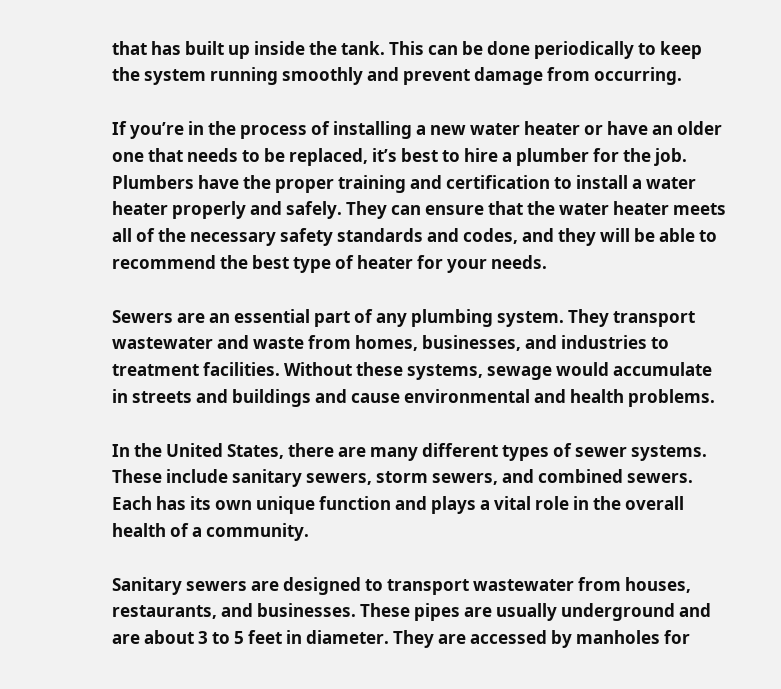that has built up inside the tank. This can be done periodically to keep the system running smoothly and prevent damage from occurring.

If you’re in the process of installing a new water heater or have an older one that needs to be replaced, it’s best to hire a plumber for the job. Plumbers have the proper training and certification to install a water heater properly and safely. They can ensure that the water heater meets all of the necessary safety standards and codes, and they will be able to recommend the best type of heater for your needs.

Sewers are an essential part of any plumbing system. They transport wastewater and waste from homes, businesses, and industries to treatment facilities. Without these systems, sewage would accumulate in streets and buildings and cause environmental and health problems.

In the United States, there are many different types of sewer systems. These include sanitary sewers, storm sewers, and combined sewers. Each has its own unique function and plays a vital role in the overall health of a community.

Sanitary sewers are designed to transport wastewater from houses, restaurants, and businesses. These pipes are usually underground and are about 3 to 5 feet in diameter. They are accessed by manholes for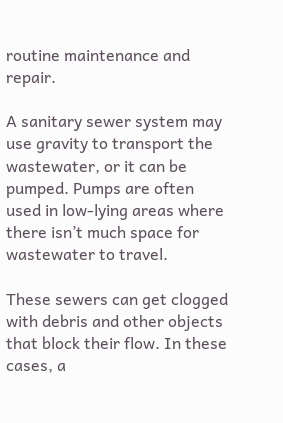routine maintenance and repair.

A sanitary sewer system may use gravity to transport the wastewater, or it can be pumped. Pumps are often used in low-lying areas where there isn’t much space for wastewater to travel.

These sewers can get clogged with debris and other objects that block their flow. In these cases, a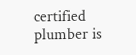certified plumber is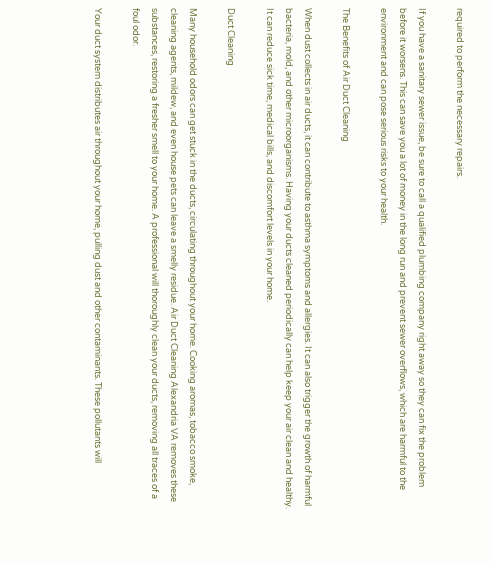required to perform the necessary repairs.

If you have a sanitary sewer issue, be sure to call a qualified plumbing company right away so they can fix the problem before it worsens. This can save you a lot of money in the long run and prevent sewer overflows, which are harmful to the environment and can pose serious risks to your health.

The Benefits of Air Duct Cleaning

When dust collects in air ducts, it can contribute to asthma symptoms and allergies. It can also trigger the growth of harmful bacteria, mold, and other microorganisms. Having your ducts cleaned periodically can help keep your air clean and healthy. It can reduce sick time, medical bills, and discomfort levels in your home.

Duct Cleaning

Many household odors can get stuck in the ducts, circulating throughout your home. Cooking aromas, tobacco smoke, cleaning agents, mildew, and even house pets can leave a smelly residue. Air Duct Cleaning Alexandria VA removes these substances, restoring a fresher smell to your home. A professional will thoroughly clean your ducts, removing all traces of a foul odor.

Your duct system distributes air throughout your home, pulling dust and other contaminants. These pollutants will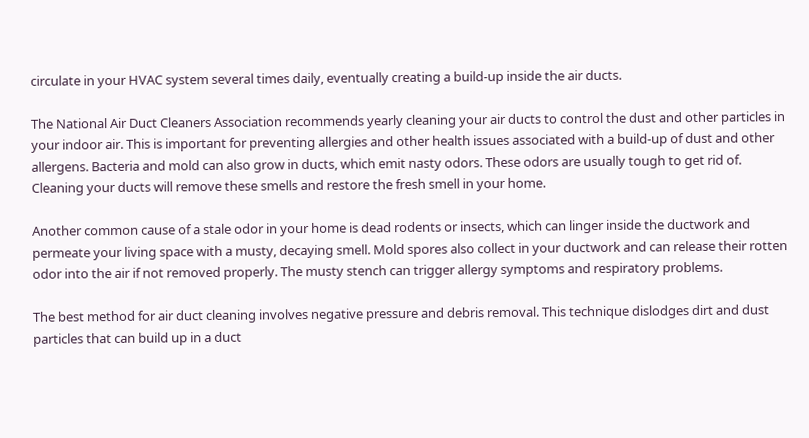circulate in your HVAC system several times daily, eventually creating a build-up inside the air ducts.

The National Air Duct Cleaners Association recommends yearly cleaning your air ducts to control the dust and other particles in your indoor air. This is important for preventing allergies and other health issues associated with a build-up of dust and other allergens. Bacteria and mold can also grow in ducts, which emit nasty odors. These odors are usually tough to get rid of. Cleaning your ducts will remove these smells and restore the fresh smell in your home.

Another common cause of a stale odor in your home is dead rodents or insects, which can linger inside the ductwork and permeate your living space with a musty, decaying smell. Mold spores also collect in your ductwork and can release their rotten odor into the air if not removed properly. The musty stench can trigger allergy symptoms and respiratory problems.

The best method for air duct cleaning involves negative pressure and debris removal. This technique dislodges dirt and dust particles that can build up in a duct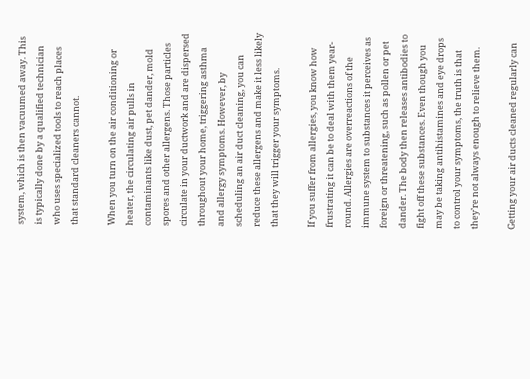system, which is then vacuumed away. This is typically done by a qualified technician who uses specialized tools to reach places that standard cleaners cannot.

When you turn on the air conditioning or heater, the circulating air pulls in contaminants like dust, pet dander, mold spores and other allergens. Those particles circulate in your ductwork and are dispersed throughout your home, triggering asthma and allergy symptoms. However, by scheduling an air duct cleaning, you can reduce these allergens and make it less likely that they will trigger your symptoms.

If you suffer from allergies, you know how frustrating it can be to deal with them year-round. Allergies are overreactions of the immune system to substances it perceives as foreign or threatening, such as pollen or pet dander. The body then releases antibodies to fight off these substances. Even though you may be taking antihistamines and eye drops to control your symptoms, the truth is that they’re not always enough to relieve them.

Getting your air ducts cleaned regularly can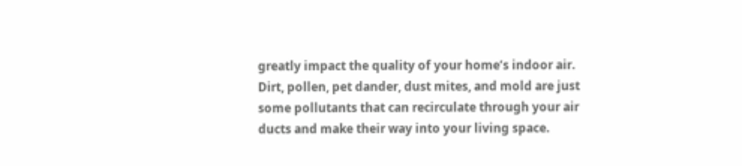greatly impact the quality of your home’s indoor air. Dirt, pollen, pet dander, dust mites, and mold are just some pollutants that can recirculate through your air ducts and make their way into your living space.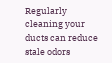Regularly cleaning your ducts can reduce stale odors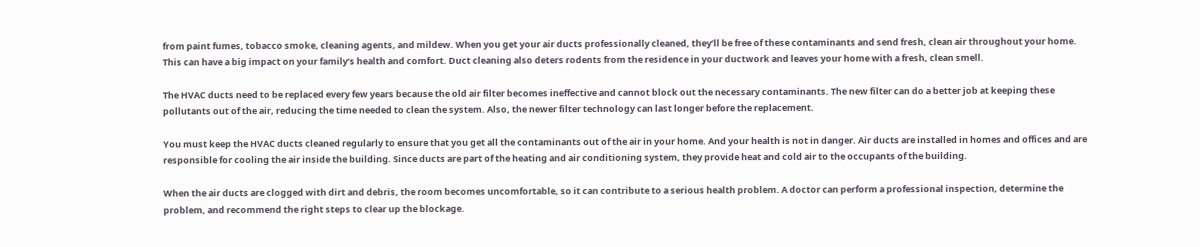from paint fumes, tobacco smoke, cleaning agents, and mildew. When you get your air ducts professionally cleaned, they’ll be free of these contaminants and send fresh, clean air throughout your home. This can have a big impact on your family’s health and comfort. Duct cleaning also deters rodents from the residence in your ductwork and leaves your home with a fresh, clean smell.

The HVAC ducts need to be replaced every few years because the old air filter becomes ineffective and cannot block out the necessary contaminants. The new filter can do a better job at keeping these pollutants out of the air, reducing the time needed to clean the system. Also, the newer filter technology can last longer before the replacement.

You must keep the HVAC ducts cleaned regularly to ensure that you get all the contaminants out of the air in your home. And your health is not in danger. Air ducts are installed in homes and offices and are responsible for cooling the air inside the building. Since ducts are part of the heating and air conditioning system, they provide heat and cold air to the occupants of the building.

When the air ducts are clogged with dirt and debris, the room becomes uncomfortable, so it can contribute to a serious health problem. A doctor can perform a professional inspection, determine the problem, and recommend the right steps to clear up the blockage.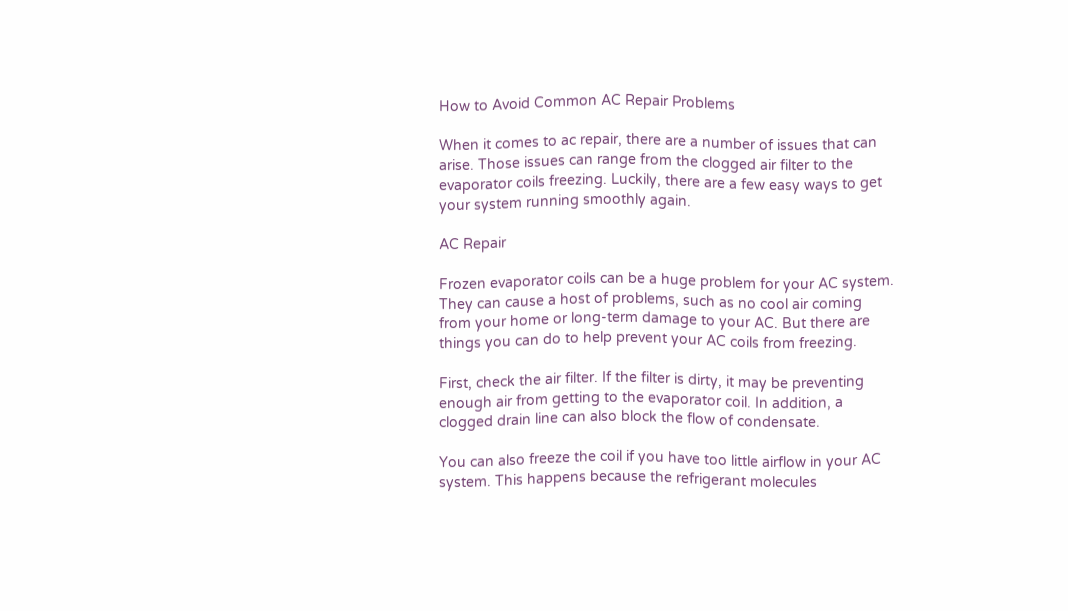How to Avoid Common AC Repair Problems

When it comes to ac repair, there are a number of issues that can arise. Those issues can range from the clogged air filter to the evaporator coils freezing. Luckily, there are a few easy ways to get your system running smoothly again.

AC Repair

Frozen evaporator coils can be a huge problem for your AC system. They can cause a host of problems, such as no cool air coming from your home or long-term damage to your AC. But there are things you can do to help prevent your AC coils from freezing.

First, check the air filter. If the filter is dirty, it may be preventing enough air from getting to the evaporator coil. In addition, a clogged drain line can also block the flow of condensate.

You can also freeze the coil if you have too little airflow in your AC system. This happens because the refrigerant molecules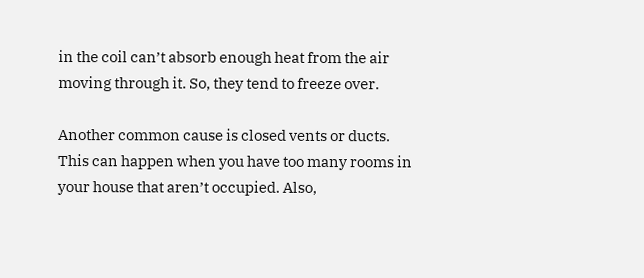in the coil can’t absorb enough heat from the air moving through it. So, they tend to freeze over.

Another common cause is closed vents or ducts. This can happen when you have too many rooms in your house that aren’t occupied. Also,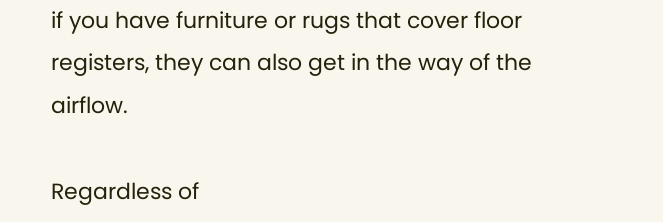if you have furniture or rugs that cover floor registers, they can also get in the way of the airflow.

Regardless of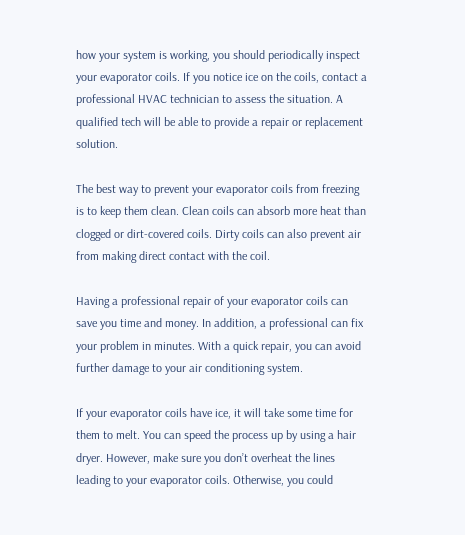how your system is working, you should periodically inspect your evaporator coils. If you notice ice on the coils, contact a professional HVAC technician to assess the situation. A qualified tech will be able to provide a repair or replacement solution.

The best way to prevent your evaporator coils from freezing is to keep them clean. Clean coils can absorb more heat than clogged or dirt-covered coils. Dirty coils can also prevent air from making direct contact with the coil.

Having a professional repair of your evaporator coils can save you time and money. In addition, a professional can fix your problem in minutes. With a quick repair, you can avoid further damage to your air conditioning system.

If your evaporator coils have ice, it will take some time for them to melt. You can speed the process up by using a hair dryer. However, make sure you don’t overheat the lines leading to your evaporator coils. Otherwise, you could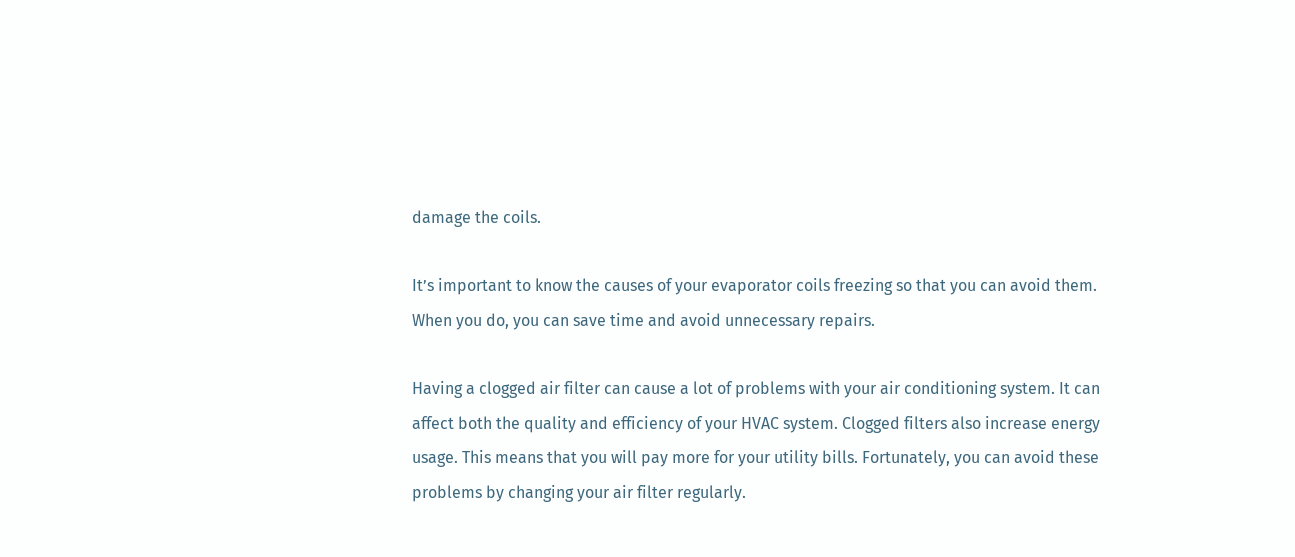damage the coils.

It’s important to know the causes of your evaporator coils freezing so that you can avoid them. When you do, you can save time and avoid unnecessary repairs.

Having a clogged air filter can cause a lot of problems with your air conditioning system. It can affect both the quality and efficiency of your HVAC system. Clogged filters also increase energy usage. This means that you will pay more for your utility bills. Fortunately, you can avoid these problems by changing your air filter regularly.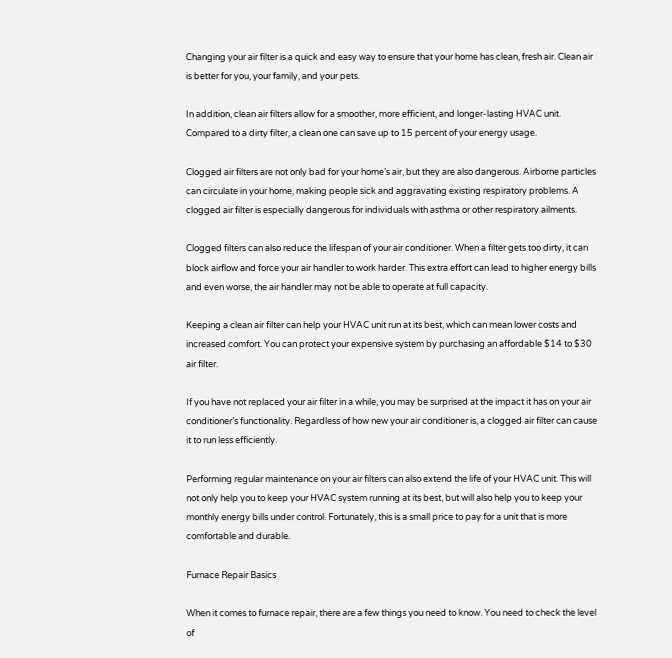Changing your air filter is a quick and easy way to ensure that your home has clean, fresh air. Clean air is better for you, your family, and your pets.

In addition, clean air filters allow for a smoother, more efficient, and longer-lasting HVAC unit. Compared to a dirty filter, a clean one can save up to 15 percent of your energy usage.

Clogged air filters are not only bad for your home’s air, but they are also dangerous. Airborne particles can circulate in your home, making people sick and aggravating existing respiratory problems. A clogged air filter is especially dangerous for individuals with asthma or other respiratory ailments.

Clogged filters can also reduce the lifespan of your air conditioner. When a filter gets too dirty, it can block airflow and force your air handler to work harder. This extra effort can lead to higher energy bills and even worse, the air handler may not be able to operate at full capacity.

Keeping a clean air filter can help your HVAC unit run at its best, which can mean lower costs and increased comfort. You can protect your expensive system by purchasing an affordable $14 to $30 air filter.

If you have not replaced your air filter in a while, you may be surprised at the impact it has on your air conditioner’s functionality. Regardless of how new your air conditioner is, a clogged air filter can cause it to run less efficiently.

Performing regular maintenance on your air filters can also extend the life of your HVAC unit. This will not only help you to keep your HVAC system running at its best, but will also help you to keep your monthly energy bills under control. Fortunately, this is a small price to pay for a unit that is more comfortable and durable.

Furnace Repair Basics

When it comes to furnace repair, there are a few things you need to know. You need to check the level of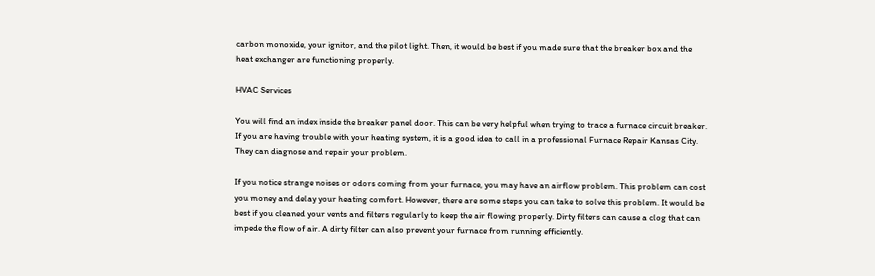carbon monoxide, your ignitor, and the pilot light. Then, it would be best if you made sure that the breaker box and the heat exchanger are functioning properly.

HVAC Services

You will find an index inside the breaker panel door. This can be very helpful when trying to trace a furnace circuit breaker. If you are having trouble with your heating system, it is a good idea to call in a professional Furnace Repair Kansas City. They can diagnose and repair your problem.

If you notice strange noises or odors coming from your furnace, you may have an airflow problem. This problem can cost you money and delay your heating comfort. However, there are some steps you can take to solve this problem. It would be best if you cleaned your vents and filters regularly to keep the air flowing properly. Dirty filters can cause a clog that can impede the flow of air. A dirty filter can also prevent your furnace from running efficiently.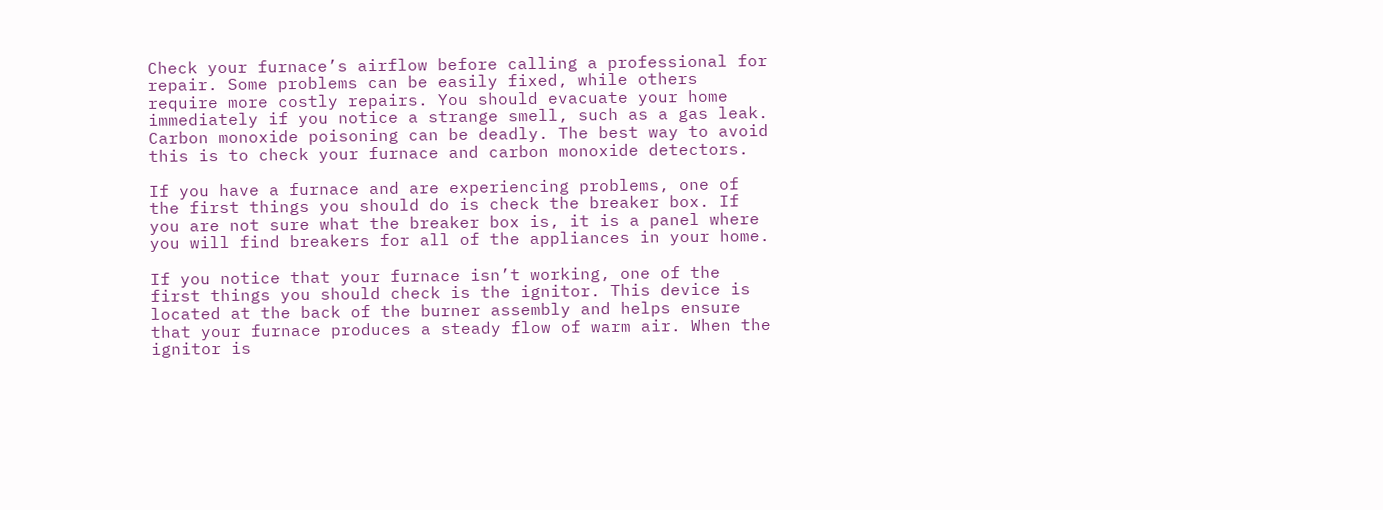Check your furnace’s airflow before calling a professional for repair. Some problems can be easily fixed, while others require more costly repairs. You should evacuate your home immediately if you notice a strange smell, such as a gas leak. Carbon monoxide poisoning can be deadly. The best way to avoid this is to check your furnace and carbon monoxide detectors.

If you have a furnace and are experiencing problems, one of the first things you should do is check the breaker box. If you are not sure what the breaker box is, it is a panel where you will find breakers for all of the appliances in your home.

If you notice that your furnace isn’t working, one of the first things you should check is the ignitor. This device is located at the back of the burner assembly and helps ensure that your furnace produces a steady flow of warm air. When the ignitor is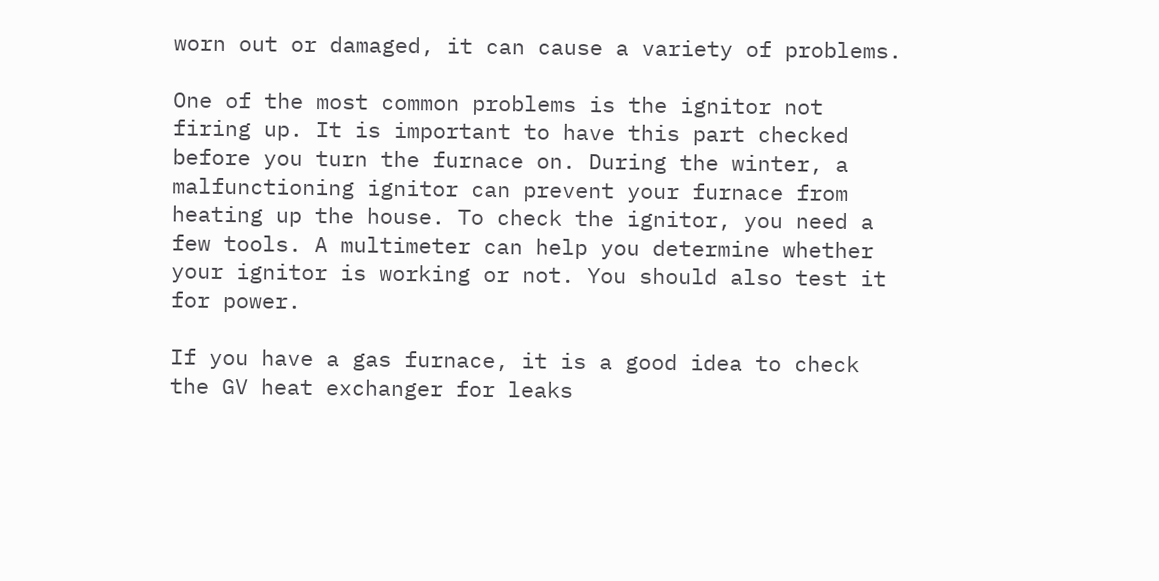worn out or damaged, it can cause a variety of problems.

One of the most common problems is the ignitor not firing up. It is important to have this part checked before you turn the furnace on. During the winter, a malfunctioning ignitor can prevent your furnace from heating up the house. To check the ignitor, you need a few tools. A multimeter can help you determine whether your ignitor is working or not. You should also test it for power.

If you have a gas furnace, it is a good idea to check the GV heat exchanger for leaks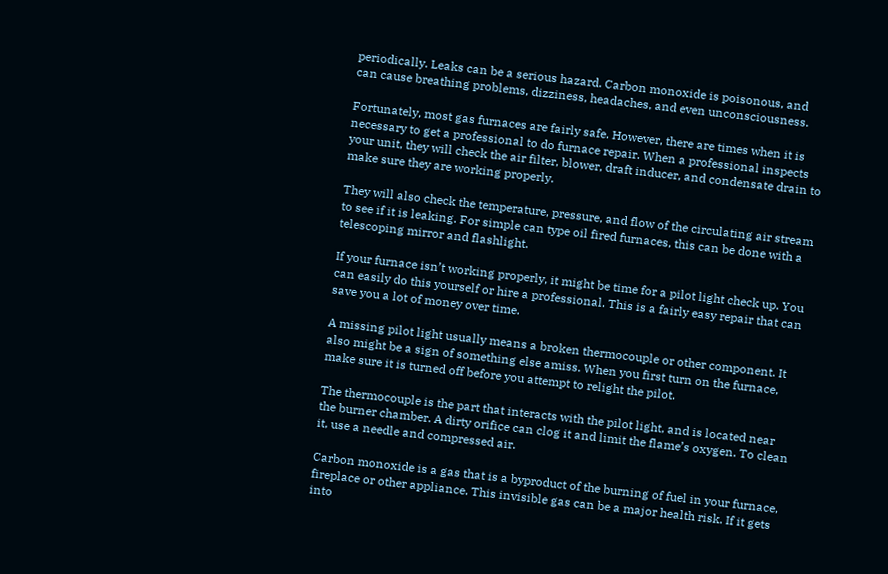periodically. Leaks can be a serious hazard. Carbon monoxide is poisonous, and can cause breathing problems, dizziness, headaches, and even unconsciousness.

Fortunately, most gas furnaces are fairly safe. However, there are times when it is necessary to get a professional to do furnace repair. When a professional inspects your unit, they will check the air filter, blower, draft inducer, and condensate drain to make sure they are working properly.

They will also check the temperature, pressure, and flow of the circulating air stream to see if it is leaking. For simple can type oil fired furnaces, this can be done with a telescoping mirror and flashlight.

If your furnace isn’t working properly, it might be time for a pilot light check up. You can easily do this yourself or hire a professional. This is a fairly easy repair that can save you a lot of money over time.

A missing pilot light usually means a broken thermocouple or other component. It also might be a sign of something else amiss. When you first turn on the furnace, make sure it is turned off before you attempt to relight the pilot.

The thermocouple is the part that interacts with the pilot light, and is located near the burner chamber. A dirty orifice can clog it and limit the flame’s oxygen. To clean it, use a needle and compressed air.

Carbon monoxide is a gas that is a byproduct of the burning of fuel in your furnace, fireplace or other appliance. This invisible gas can be a major health risk. If it gets into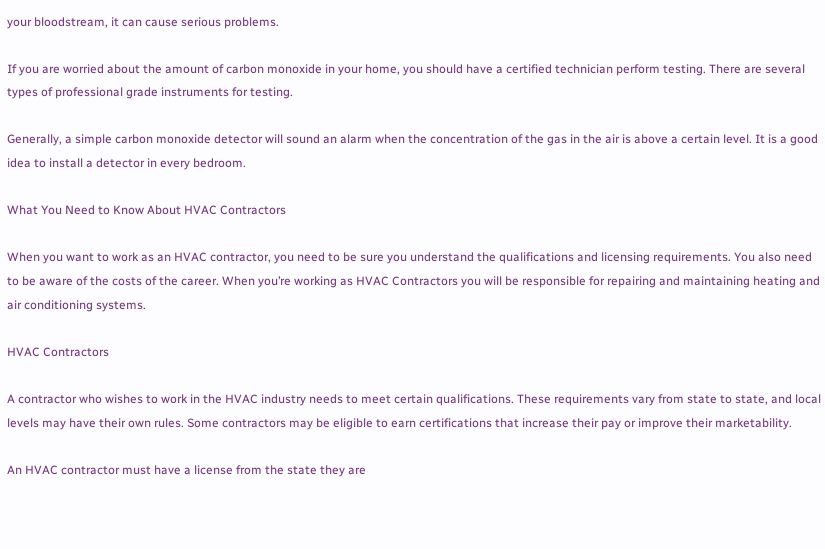your bloodstream, it can cause serious problems.

If you are worried about the amount of carbon monoxide in your home, you should have a certified technician perform testing. There are several types of professional grade instruments for testing.

Generally, a simple carbon monoxide detector will sound an alarm when the concentration of the gas in the air is above a certain level. It is a good idea to install a detector in every bedroom.

What You Need to Know About HVAC Contractors

When you want to work as an HVAC contractor, you need to be sure you understand the qualifications and licensing requirements. You also need to be aware of the costs of the career. When you’re working as HVAC Contractors you will be responsible for repairing and maintaining heating and air conditioning systems.

HVAC Contractors

A contractor who wishes to work in the HVAC industry needs to meet certain qualifications. These requirements vary from state to state, and local levels may have their own rules. Some contractors may be eligible to earn certifications that increase their pay or improve their marketability.

An HVAC contractor must have a license from the state they are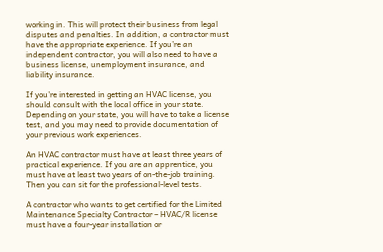working in. This will protect their business from legal disputes and penalties. In addition, a contractor must have the appropriate experience. If you’re an independent contractor, you will also need to have a business license, unemployment insurance, and liability insurance.

If you’re interested in getting an HVAC license, you should consult with the local office in your state. Depending on your state, you will have to take a license test, and you may need to provide documentation of your previous work experiences.

An HVAC contractor must have at least three years of practical experience. If you are an apprentice, you must have at least two years of on-the-job training. Then you can sit for the professional-level tests.

A contractor who wants to get certified for the Limited Maintenance Specialty Contractor – HVAC/R license must have a four-year installation or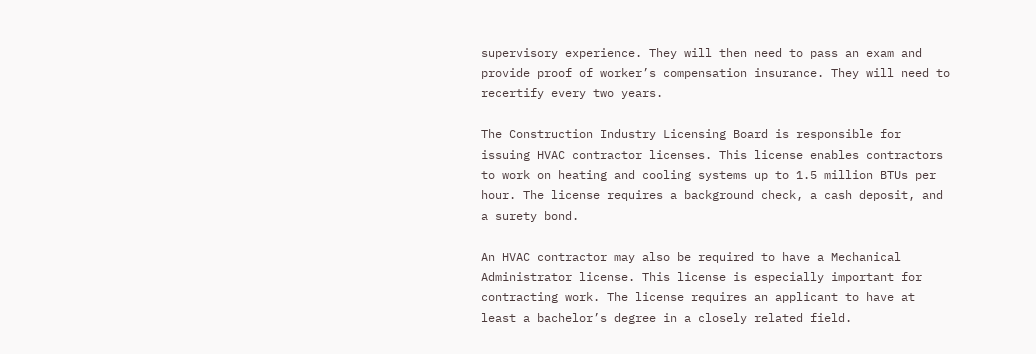supervisory experience. They will then need to pass an exam and provide proof of worker’s compensation insurance. They will need to recertify every two years.

The Construction Industry Licensing Board is responsible for issuing HVAC contractor licenses. This license enables contractors to work on heating and cooling systems up to 1.5 million BTUs per hour. The license requires a background check, a cash deposit, and a surety bond.

An HVAC contractor may also be required to have a Mechanical Administrator license. This license is especially important for contracting work. The license requires an applicant to have at least a bachelor’s degree in a closely related field.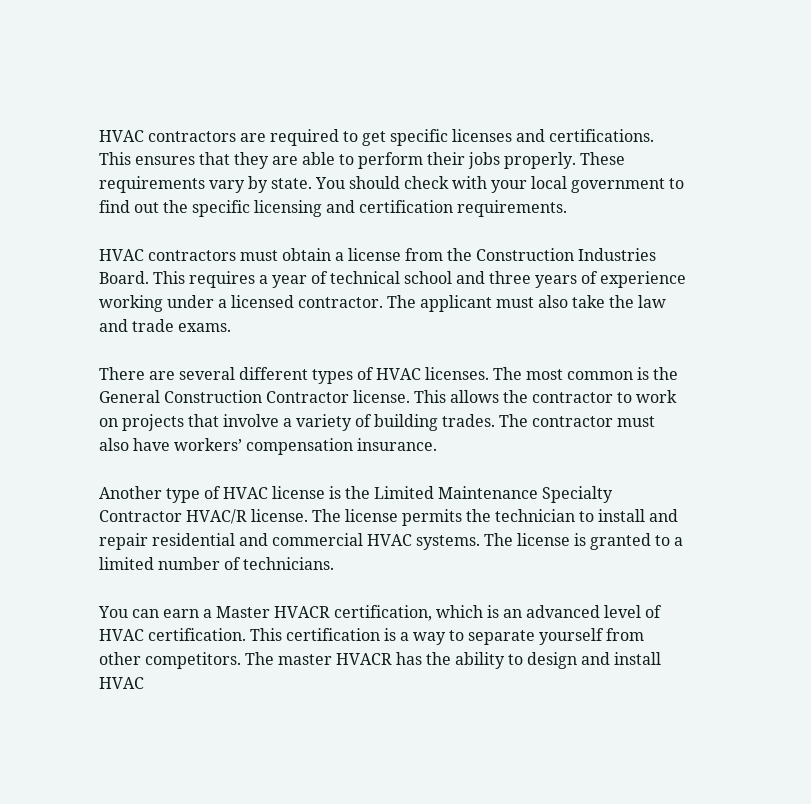HVAC contractors are required to get specific licenses and certifications. This ensures that they are able to perform their jobs properly. These requirements vary by state. You should check with your local government to find out the specific licensing and certification requirements.

HVAC contractors must obtain a license from the Construction Industries Board. This requires a year of technical school and three years of experience working under a licensed contractor. The applicant must also take the law and trade exams.

There are several different types of HVAC licenses. The most common is the General Construction Contractor license. This allows the contractor to work on projects that involve a variety of building trades. The contractor must also have workers’ compensation insurance.

Another type of HVAC license is the Limited Maintenance Specialty Contractor HVAC/R license. The license permits the technician to install and repair residential and commercial HVAC systems. The license is granted to a limited number of technicians.

You can earn a Master HVACR certification, which is an advanced level of HVAC certification. This certification is a way to separate yourself from other competitors. The master HVACR has the ability to design and install HVAC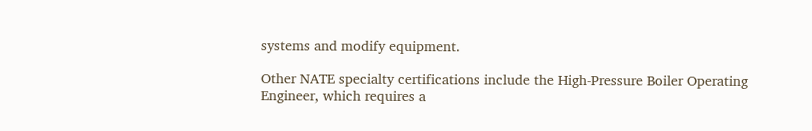systems and modify equipment.

Other NATE specialty certifications include the High-Pressure Boiler Operating Engineer, which requires a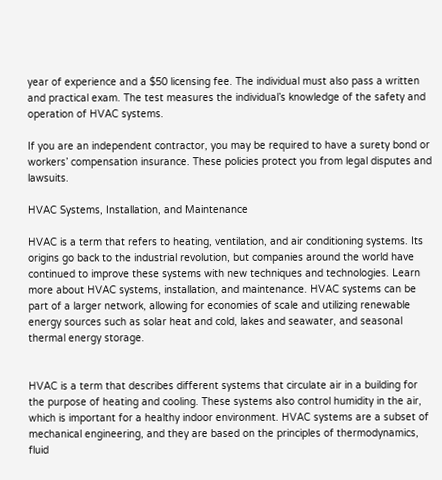year of experience and a $50 licensing fee. The individual must also pass a written and practical exam. The test measures the individual’s knowledge of the safety and operation of HVAC systems.

If you are an independent contractor, you may be required to have a surety bond or workers’ compensation insurance. These policies protect you from legal disputes and lawsuits.

HVAC Systems, Installation, and Maintenance

HVAC is a term that refers to heating, ventilation, and air conditioning systems. Its origins go back to the industrial revolution, but companies around the world have continued to improve these systems with new techniques and technologies. Learn more about HVAC systems, installation, and maintenance. HVAC systems can be part of a larger network, allowing for economies of scale and utilizing renewable energy sources such as solar heat and cold, lakes and seawater, and seasonal thermal energy storage.


HVAC is a term that describes different systems that circulate air in a building for the purpose of heating and cooling. These systems also control humidity in the air, which is important for a healthy indoor environment. HVAC systems are a subset of mechanical engineering, and they are based on the principles of thermodynamics, fluid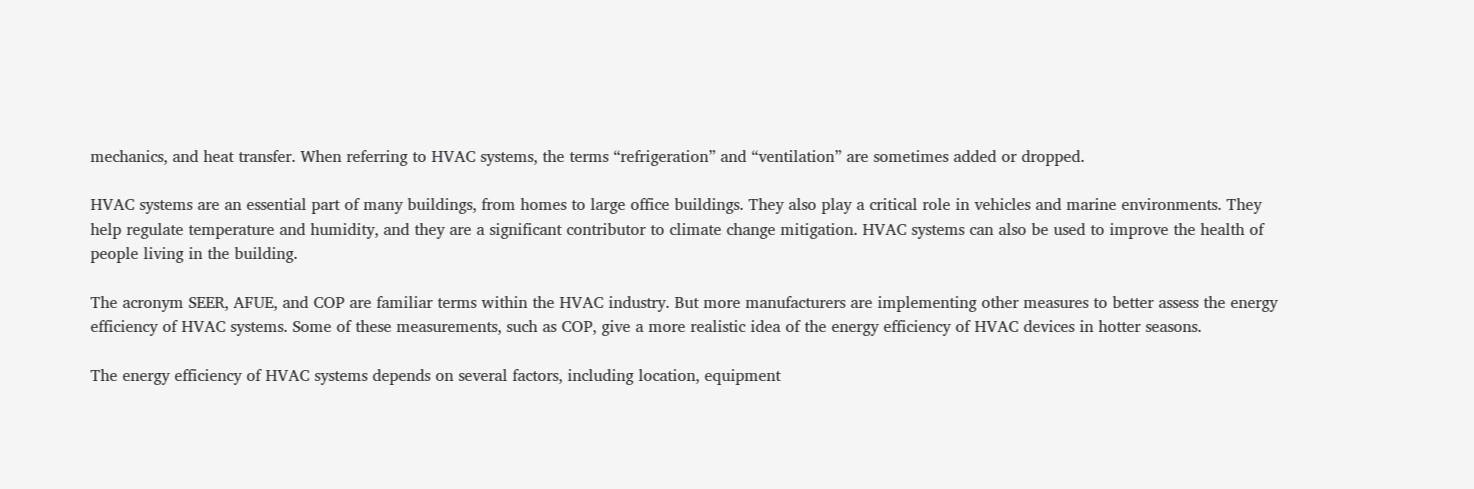mechanics, and heat transfer. When referring to HVAC systems, the terms “refrigeration” and “ventilation” are sometimes added or dropped.

HVAC systems are an essential part of many buildings, from homes to large office buildings. They also play a critical role in vehicles and marine environments. They help regulate temperature and humidity, and they are a significant contributor to climate change mitigation. HVAC systems can also be used to improve the health of people living in the building.

The acronym SEER, AFUE, and COP are familiar terms within the HVAC industry. But more manufacturers are implementing other measures to better assess the energy efficiency of HVAC systems. Some of these measurements, such as COP, give a more realistic idea of the energy efficiency of HVAC devices in hotter seasons.

The energy efficiency of HVAC systems depends on several factors, including location, equipment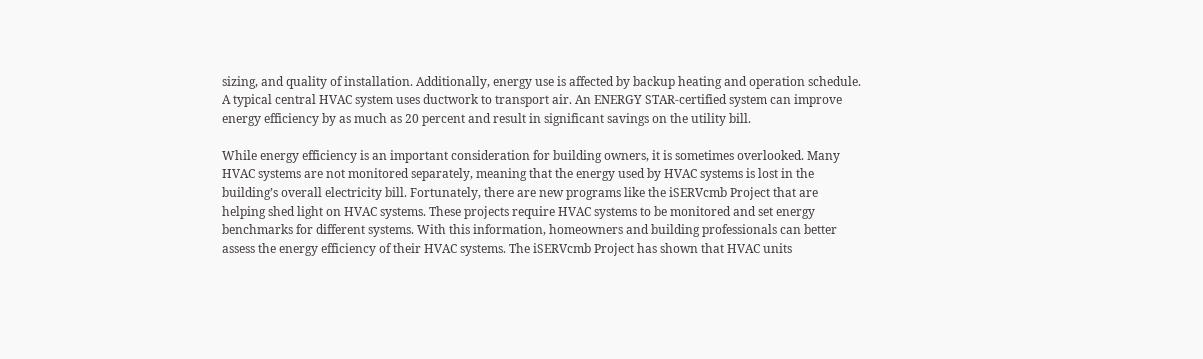sizing, and quality of installation. Additionally, energy use is affected by backup heating and operation schedule. A typical central HVAC system uses ductwork to transport air. An ENERGY STAR-certified system can improve energy efficiency by as much as 20 percent and result in significant savings on the utility bill.

While energy efficiency is an important consideration for building owners, it is sometimes overlooked. Many HVAC systems are not monitored separately, meaning that the energy used by HVAC systems is lost in the building’s overall electricity bill. Fortunately, there are new programs like the iSERVcmb Project that are helping shed light on HVAC systems. These projects require HVAC systems to be monitored and set energy benchmarks for different systems. With this information, homeowners and building professionals can better assess the energy efficiency of their HVAC systems. The iSERVcmb Project has shown that HVAC units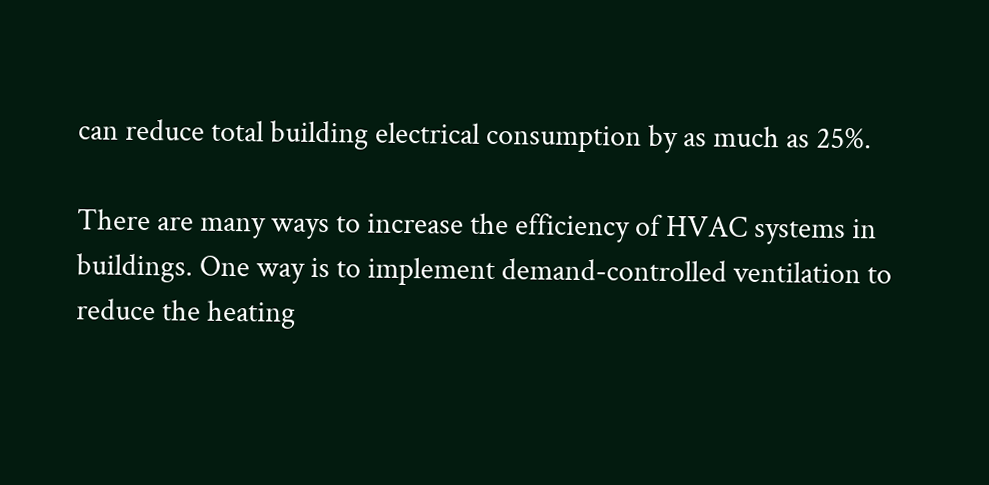can reduce total building electrical consumption by as much as 25%.

There are many ways to increase the efficiency of HVAC systems in buildings. One way is to implement demand-controlled ventilation to reduce the heating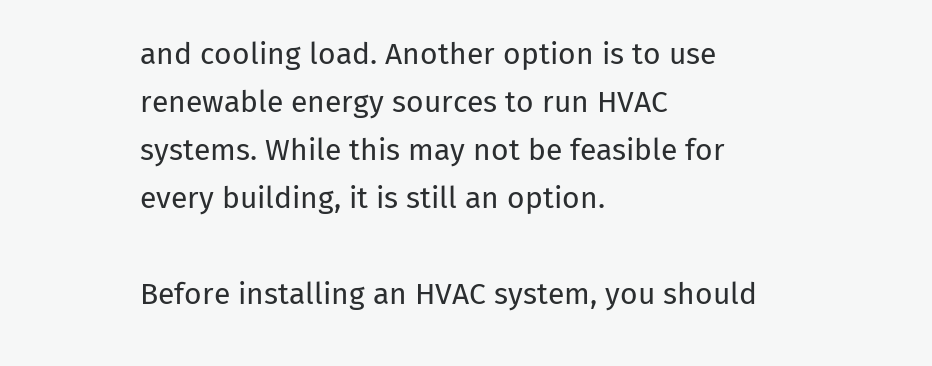and cooling load. Another option is to use renewable energy sources to run HVAC systems. While this may not be feasible for every building, it is still an option.

Before installing an HVAC system, you should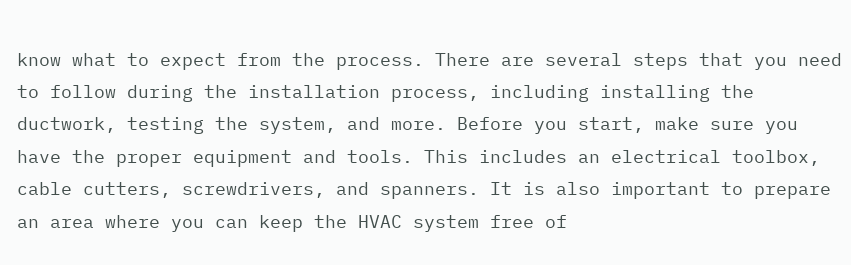know what to expect from the process. There are several steps that you need to follow during the installation process, including installing the ductwork, testing the system, and more. Before you start, make sure you have the proper equipment and tools. This includes an electrical toolbox, cable cutters, screwdrivers, and spanners. It is also important to prepare an area where you can keep the HVAC system free of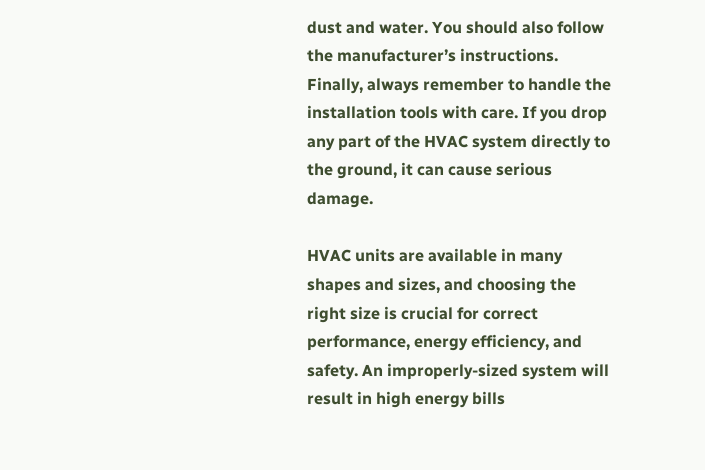dust and water. You should also follow the manufacturer’s instructions. Finally, always remember to handle the installation tools with care. If you drop any part of the HVAC system directly to the ground, it can cause serious damage.

HVAC units are available in many shapes and sizes, and choosing the right size is crucial for correct performance, energy efficiency, and safety. An improperly-sized system will result in high energy bills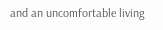and an uncomfortable living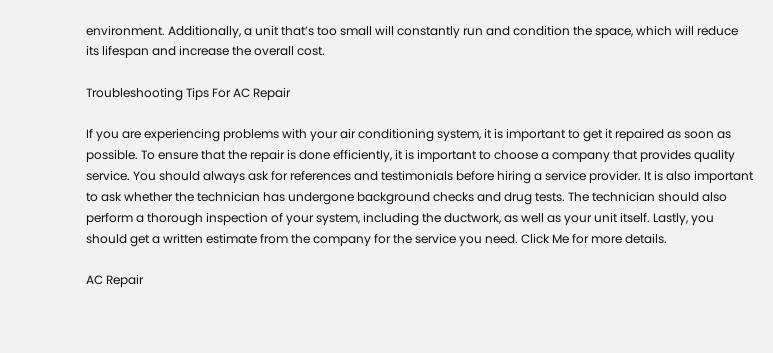environment. Additionally, a unit that’s too small will constantly run and condition the space, which will reduce its lifespan and increase the overall cost.

Troubleshooting Tips For AC Repair

If you are experiencing problems with your air conditioning system, it is important to get it repaired as soon as possible. To ensure that the repair is done efficiently, it is important to choose a company that provides quality service. You should always ask for references and testimonials before hiring a service provider. It is also important to ask whether the technician has undergone background checks and drug tests. The technician should also perform a thorough inspection of your system, including the ductwork, as well as your unit itself. Lastly, you should get a written estimate from the company for the service you need. Click Me for more details.

AC Repair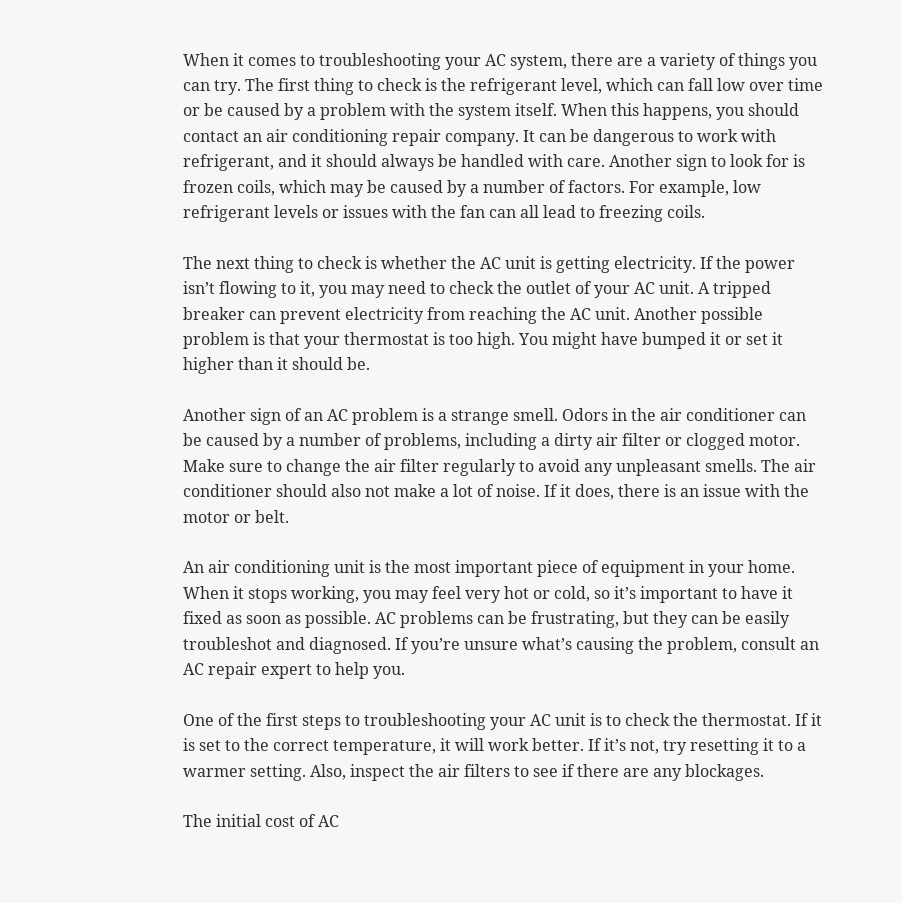When it comes to troubleshooting your AC system, there are a variety of things you can try. The first thing to check is the refrigerant level, which can fall low over time or be caused by a problem with the system itself. When this happens, you should contact an air conditioning repair company. It can be dangerous to work with refrigerant, and it should always be handled with care. Another sign to look for is frozen coils, which may be caused by a number of factors. For example, low refrigerant levels or issues with the fan can all lead to freezing coils.

The next thing to check is whether the AC unit is getting electricity. If the power isn’t flowing to it, you may need to check the outlet of your AC unit. A tripped breaker can prevent electricity from reaching the AC unit. Another possible problem is that your thermostat is too high. You might have bumped it or set it higher than it should be.

Another sign of an AC problem is a strange smell. Odors in the air conditioner can be caused by a number of problems, including a dirty air filter or clogged motor. Make sure to change the air filter regularly to avoid any unpleasant smells. The air conditioner should also not make a lot of noise. If it does, there is an issue with the motor or belt.

An air conditioning unit is the most important piece of equipment in your home. When it stops working, you may feel very hot or cold, so it’s important to have it fixed as soon as possible. AC problems can be frustrating, but they can be easily troubleshot and diagnosed. If you’re unsure what’s causing the problem, consult an AC repair expert to help you.

One of the first steps to troubleshooting your AC unit is to check the thermostat. If it is set to the correct temperature, it will work better. If it’s not, try resetting it to a warmer setting. Also, inspect the air filters to see if there are any blockages.

The initial cost of AC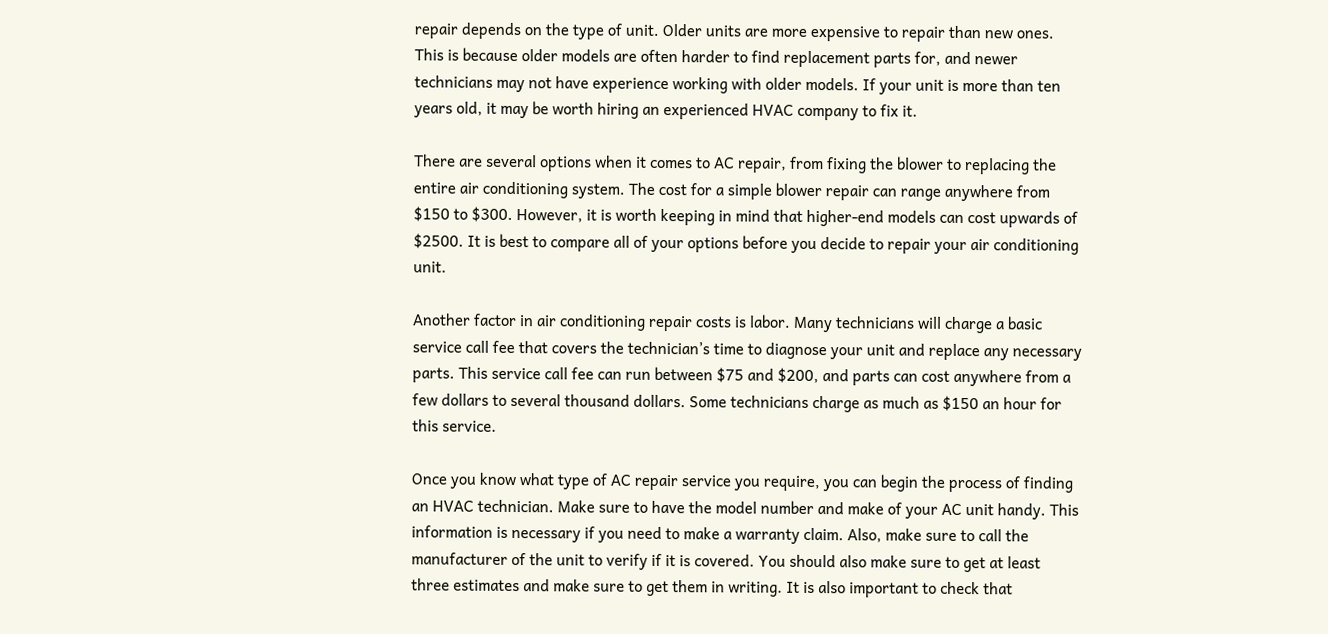repair depends on the type of unit. Older units are more expensive to repair than new ones. This is because older models are often harder to find replacement parts for, and newer technicians may not have experience working with older models. If your unit is more than ten years old, it may be worth hiring an experienced HVAC company to fix it.

There are several options when it comes to AC repair, from fixing the blower to replacing the entire air conditioning system. The cost for a simple blower repair can range anywhere from $150 to $300. However, it is worth keeping in mind that higher-end models can cost upwards of $2500. It is best to compare all of your options before you decide to repair your air conditioning unit.

Another factor in air conditioning repair costs is labor. Many technicians will charge a basic service call fee that covers the technician’s time to diagnose your unit and replace any necessary parts. This service call fee can run between $75 and $200, and parts can cost anywhere from a few dollars to several thousand dollars. Some technicians charge as much as $150 an hour for this service.

Once you know what type of AC repair service you require, you can begin the process of finding an HVAC technician. Make sure to have the model number and make of your AC unit handy. This information is necessary if you need to make a warranty claim. Also, make sure to call the manufacturer of the unit to verify if it is covered. You should also make sure to get at least three estimates and make sure to get them in writing. It is also important to check that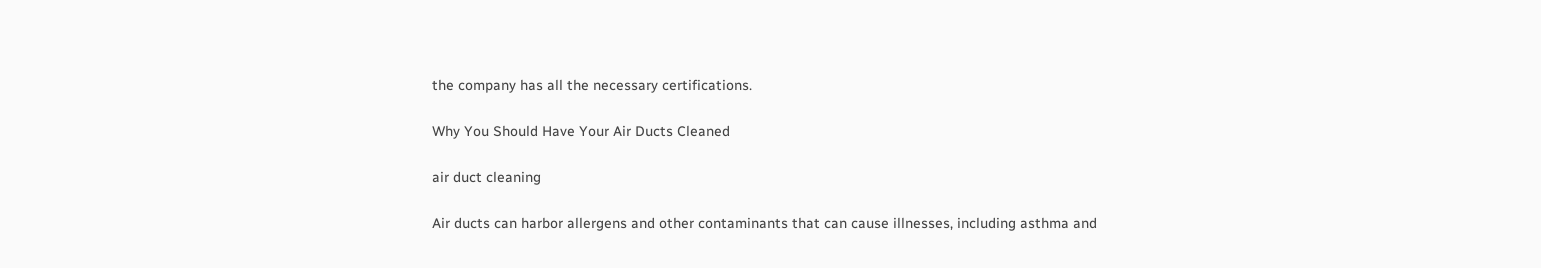the company has all the necessary certifications.

Why You Should Have Your Air Ducts Cleaned

air duct cleaning

Air ducts can harbor allergens and other contaminants that can cause illnesses, including asthma and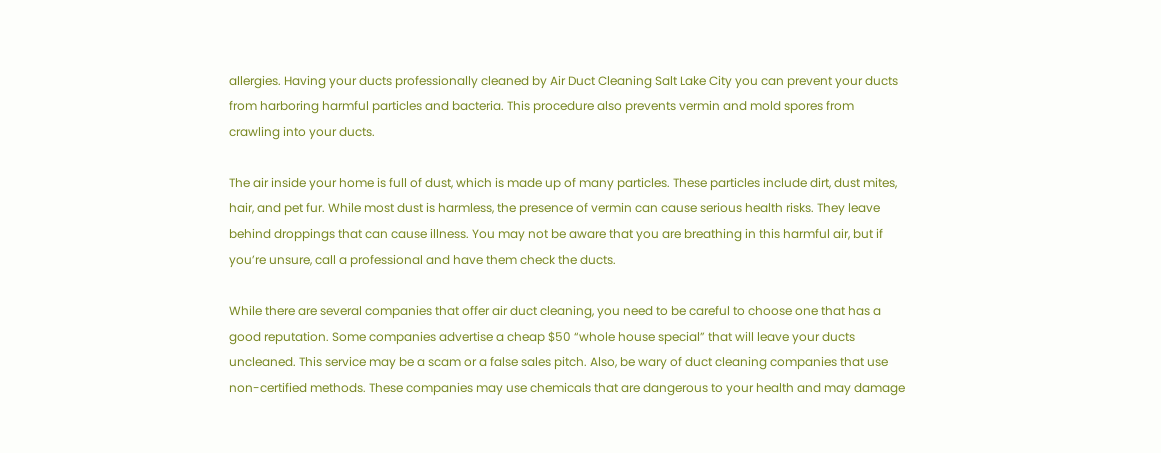allergies. Having your ducts professionally cleaned by Air Duct Cleaning Salt Lake City you can prevent your ducts from harboring harmful particles and bacteria. This procedure also prevents vermin and mold spores from crawling into your ducts.

The air inside your home is full of dust, which is made up of many particles. These particles include dirt, dust mites, hair, and pet fur. While most dust is harmless, the presence of vermin can cause serious health risks. They leave behind droppings that can cause illness. You may not be aware that you are breathing in this harmful air, but if you’re unsure, call a professional and have them check the ducts.

While there are several companies that offer air duct cleaning, you need to be careful to choose one that has a good reputation. Some companies advertise a cheap $50 “whole house special” that will leave your ducts uncleaned. This service may be a scam or a false sales pitch. Also, be wary of duct cleaning companies that use non-certified methods. These companies may use chemicals that are dangerous to your health and may damage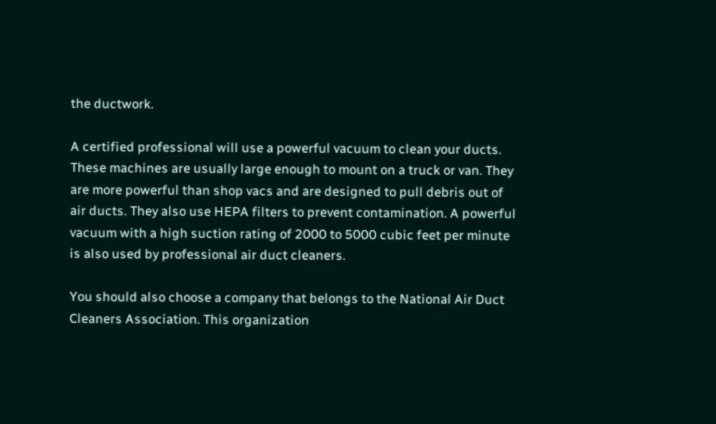the ductwork.

A certified professional will use a powerful vacuum to clean your ducts. These machines are usually large enough to mount on a truck or van. They are more powerful than shop vacs and are designed to pull debris out of air ducts. They also use HEPA filters to prevent contamination. A powerful vacuum with a high suction rating of 2000 to 5000 cubic feet per minute is also used by professional air duct cleaners.

You should also choose a company that belongs to the National Air Duct Cleaners Association. This organization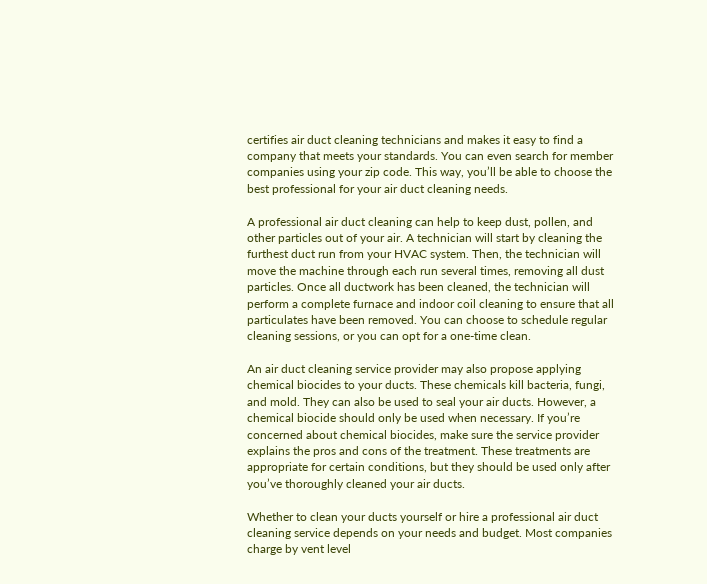certifies air duct cleaning technicians and makes it easy to find a company that meets your standards. You can even search for member companies using your zip code. This way, you’ll be able to choose the best professional for your air duct cleaning needs.

A professional air duct cleaning can help to keep dust, pollen, and other particles out of your air. A technician will start by cleaning the furthest duct run from your HVAC system. Then, the technician will move the machine through each run several times, removing all dust particles. Once all ductwork has been cleaned, the technician will perform a complete furnace and indoor coil cleaning to ensure that all particulates have been removed. You can choose to schedule regular cleaning sessions, or you can opt for a one-time clean.

An air duct cleaning service provider may also propose applying chemical biocides to your ducts. These chemicals kill bacteria, fungi, and mold. They can also be used to seal your air ducts. However, a chemical biocide should only be used when necessary. If you’re concerned about chemical biocides, make sure the service provider explains the pros and cons of the treatment. These treatments are appropriate for certain conditions, but they should be used only after you’ve thoroughly cleaned your air ducts.

Whether to clean your ducts yourself or hire a professional air duct cleaning service depends on your needs and budget. Most companies charge by vent level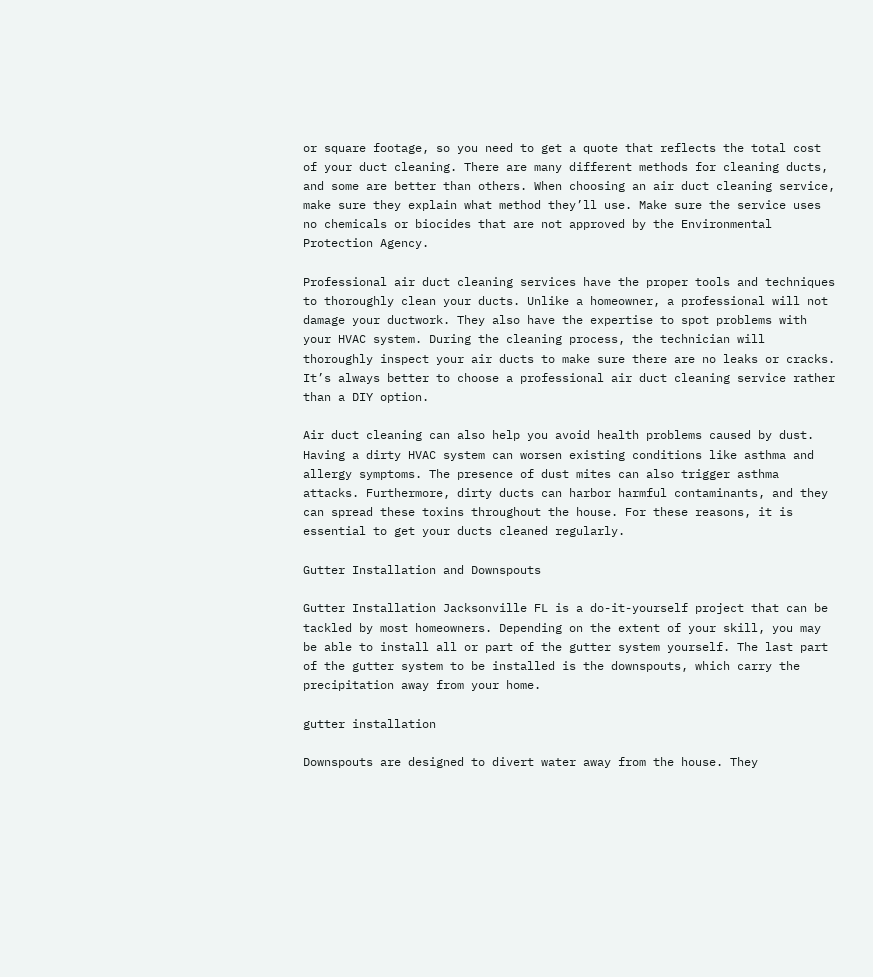or square footage, so you need to get a quote that reflects the total cost of your duct cleaning. There are many different methods for cleaning ducts, and some are better than others. When choosing an air duct cleaning service, make sure they explain what method they’ll use. Make sure the service uses no chemicals or biocides that are not approved by the Environmental Protection Agency.

Professional air duct cleaning services have the proper tools and techniques to thoroughly clean your ducts. Unlike a homeowner, a professional will not damage your ductwork. They also have the expertise to spot problems with your HVAC system. During the cleaning process, the technician will thoroughly inspect your air ducts to make sure there are no leaks or cracks. It’s always better to choose a professional air duct cleaning service rather than a DIY option.

Air duct cleaning can also help you avoid health problems caused by dust. Having a dirty HVAC system can worsen existing conditions like asthma and allergy symptoms. The presence of dust mites can also trigger asthma attacks. Furthermore, dirty ducts can harbor harmful contaminants, and they can spread these toxins throughout the house. For these reasons, it is essential to get your ducts cleaned regularly.

Gutter Installation and Downspouts

Gutter Installation Jacksonville FL is a do-it-yourself project that can be tackled by most homeowners. Depending on the extent of your skill, you may be able to install all or part of the gutter system yourself. The last part of the gutter system to be installed is the downspouts, which carry the precipitation away from your home.

gutter installation

Downspouts are designed to divert water away from the house. They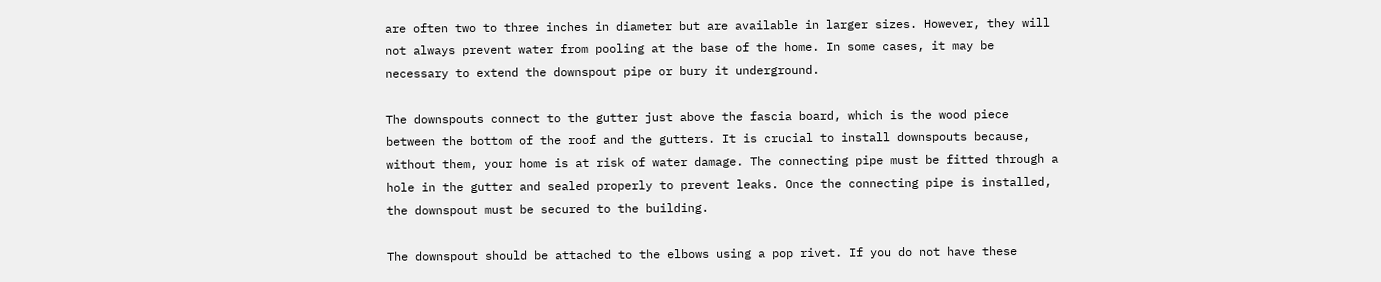are often two to three inches in diameter but are available in larger sizes. However, they will not always prevent water from pooling at the base of the home. In some cases, it may be necessary to extend the downspout pipe or bury it underground.

The downspouts connect to the gutter just above the fascia board, which is the wood piece between the bottom of the roof and the gutters. It is crucial to install downspouts because, without them, your home is at risk of water damage. The connecting pipe must be fitted through a hole in the gutter and sealed properly to prevent leaks. Once the connecting pipe is installed, the downspout must be secured to the building.

The downspout should be attached to the elbows using a pop rivet. If you do not have these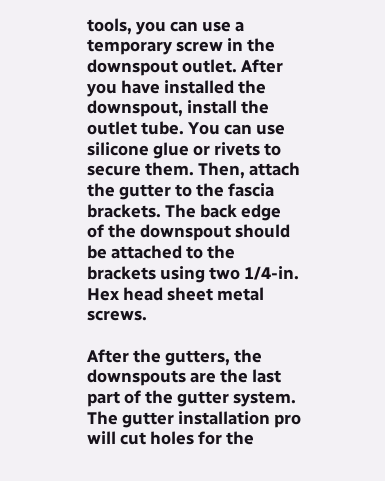tools, you can use a temporary screw in the downspout outlet. After you have installed the downspout, install the outlet tube. You can use silicone glue or rivets to secure them. Then, attach the gutter to the fascia brackets. The back edge of the downspout should be attached to the brackets using two 1/4-in. Hex head sheet metal screws.

After the gutters, the downspouts are the last part of the gutter system. The gutter installation pro will cut holes for the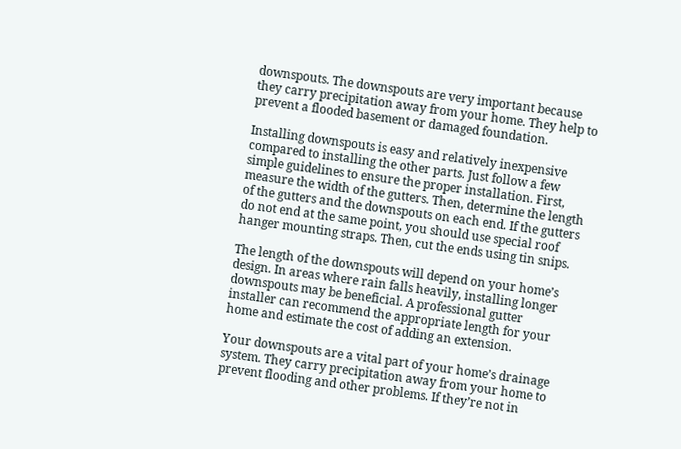downspouts. The downspouts are very important because they carry precipitation away from your home. They help to prevent a flooded basement or damaged foundation.

Installing downspouts is easy and relatively inexpensive compared to installing the other parts. Just follow a few simple guidelines to ensure the proper installation. First, measure the width of the gutters. Then, determine the length of the gutters and the downspouts on each end. If the gutters do not end at the same point, you should use special roof hanger mounting straps. Then, cut the ends using tin snips.

The length of the downspouts will depend on your home’s design. In areas where rain falls heavily, installing longer downspouts may be beneficial. A professional gutter installer can recommend the appropriate length for your home and estimate the cost of adding an extension.

Your downspouts are a vital part of your home’s drainage system. They carry precipitation away from your home to prevent flooding and other problems. If they’re not in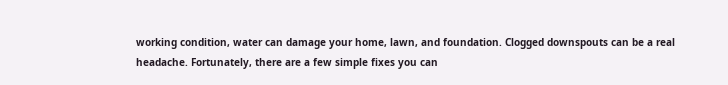working condition, water can damage your home, lawn, and foundation. Clogged downspouts can be a real headache. Fortunately, there are a few simple fixes you can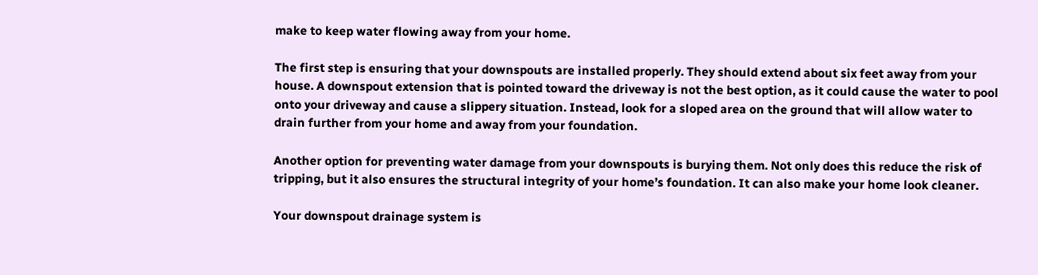make to keep water flowing away from your home.

The first step is ensuring that your downspouts are installed properly. They should extend about six feet away from your house. A downspout extension that is pointed toward the driveway is not the best option, as it could cause the water to pool onto your driveway and cause a slippery situation. Instead, look for a sloped area on the ground that will allow water to drain further from your home and away from your foundation.

Another option for preventing water damage from your downspouts is burying them. Not only does this reduce the risk of tripping, but it also ensures the structural integrity of your home’s foundation. It can also make your home look cleaner.

Your downspout drainage system is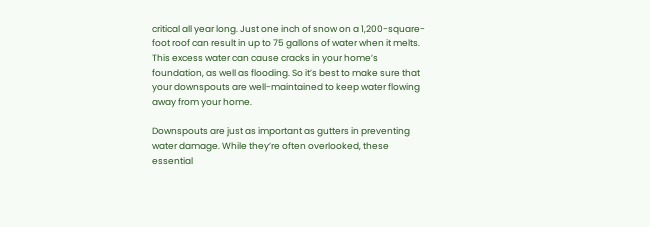critical all year long. Just one inch of snow on a 1,200-square-foot roof can result in up to 75 gallons of water when it melts. This excess water can cause cracks in your home’s foundation, as well as flooding. So it’s best to make sure that your downspouts are well-maintained to keep water flowing away from your home.

Downspouts are just as important as gutters in preventing water damage. While they’re often overlooked, these essential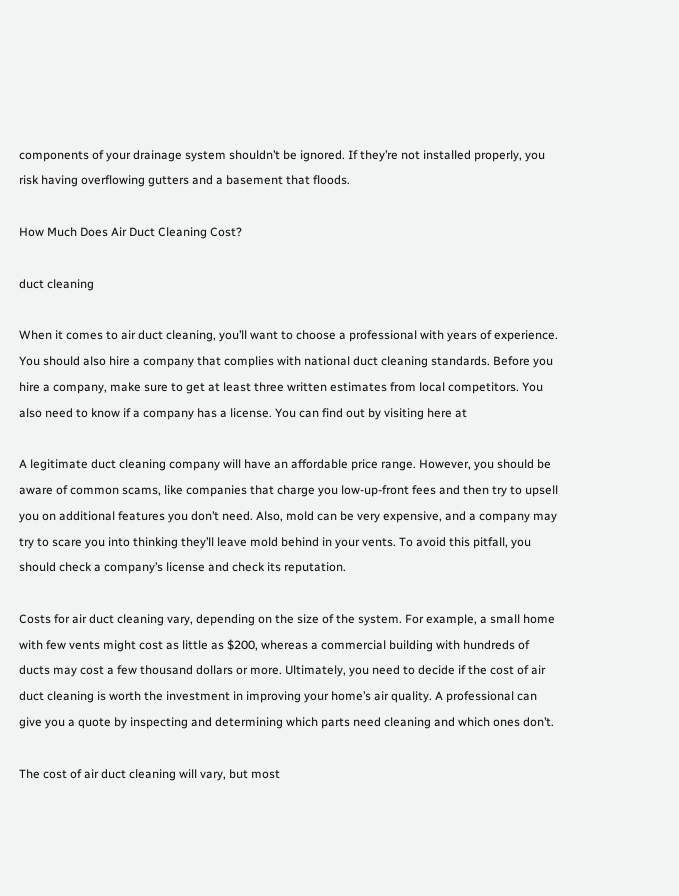components of your drainage system shouldn’t be ignored. If they’re not installed properly, you risk having overflowing gutters and a basement that floods.

How Much Does Air Duct Cleaning Cost?

duct cleaning

When it comes to air duct cleaning, you’ll want to choose a professional with years of experience. You should also hire a company that complies with national duct cleaning standards. Before you hire a company, make sure to get at least three written estimates from local competitors. You also need to know if a company has a license. You can find out by visiting here at

A legitimate duct cleaning company will have an affordable price range. However, you should be aware of common scams, like companies that charge you low-up-front fees and then try to upsell you on additional features you don’t need. Also, mold can be very expensive, and a company may try to scare you into thinking they’ll leave mold behind in your vents. To avoid this pitfall, you should check a company’s license and check its reputation.

Costs for air duct cleaning vary, depending on the size of the system. For example, a small home with few vents might cost as little as $200, whereas a commercial building with hundreds of ducts may cost a few thousand dollars or more. Ultimately, you need to decide if the cost of air duct cleaning is worth the investment in improving your home’s air quality. A professional can give you a quote by inspecting and determining which parts need cleaning and which ones don’t.

The cost of air duct cleaning will vary, but most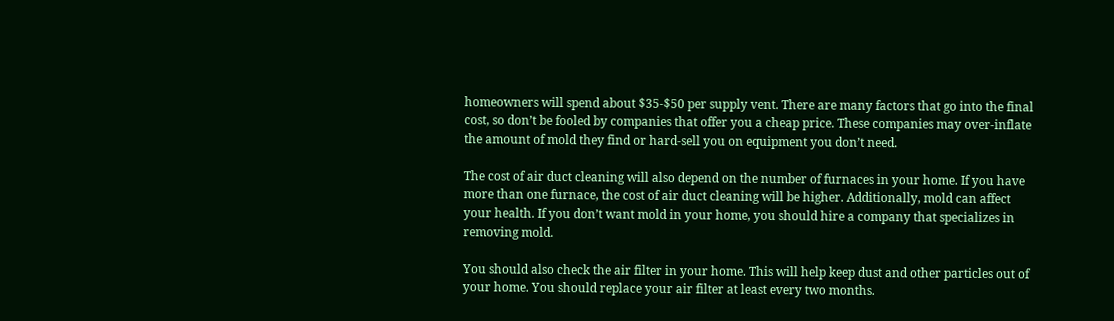homeowners will spend about $35-$50 per supply vent. There are many factors that go into the final cost, so don’t be fooled by companies that offer you a cheap price. These companies may over-inflate the amount of mold they find or hard-sell you on equipment you don’t need.

The cost of air duct cleaning will also depend on the number of furnaces in your home. If you have more than one furnace, the cost of air duct cleaning will be higher. Additionally, mold can affect your health. If you don’t want mold in your home, you should hire a company that specializes in removing mold.

You should also check the air filter in your home. This will help keep dust and other particles out of your home. You should replace your air filter at least every two months.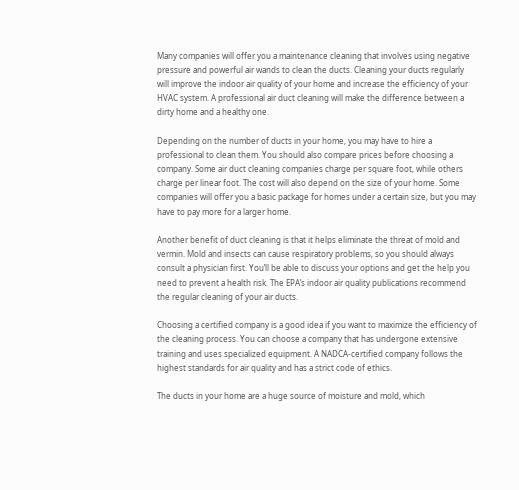Many companies will offer you a maintenance cleaning that involves using negative pressure and powerful air wands to clean the ducts. Cleaning your ducts regularly will improve the indoor air quality of your home and increase the efficiency of your HVAC system. A professional air duct cleaning will make the difference between a dirty home and a healthy one.

Depending on the number of ducts in your home, you may have to hire a professional to clean them. You should also compare prices before choosing a company. Some air duct cleaning companies charge per square foot, while others charge per linear foot. The cost will also depend on the size of your home. Some companies will offer you a basic package for homes under a certain size, but you may have to pay more for a larger home.

Another benefit of duct cleaning is that it helps eliminate the threat of mold and vermin. Mold and insects can cause respiratory problems, so you should always consult a physician first. You’ll be able to discuss your options and get the help you need to prevent a health risk. The EPA’s indoor air quality publications recommend the regular cleaning of your air ducts.

Choosing a certified company is a good idea if you want to maximize the efficiency of the cleaning process. You can choose a company that has undergone extensive training and uses specialized equipment. A NADCA-certified company follows the highest standards for air quality and has a strict code of ethics.

The ducts in your home are a huge source of moisture and mold, which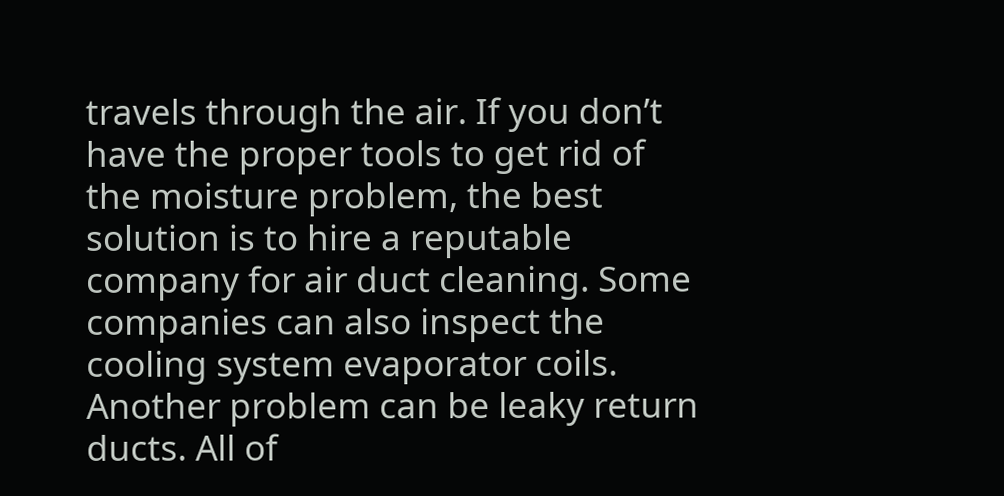travels through the air. If you don’t have the proper tools to get rid of the moisture problem, the best solution is to hire a reputable company for air duct cleaning. Some companies can also inspect the cooling system evaporator coils. Another problem can be leaky return ducts. All of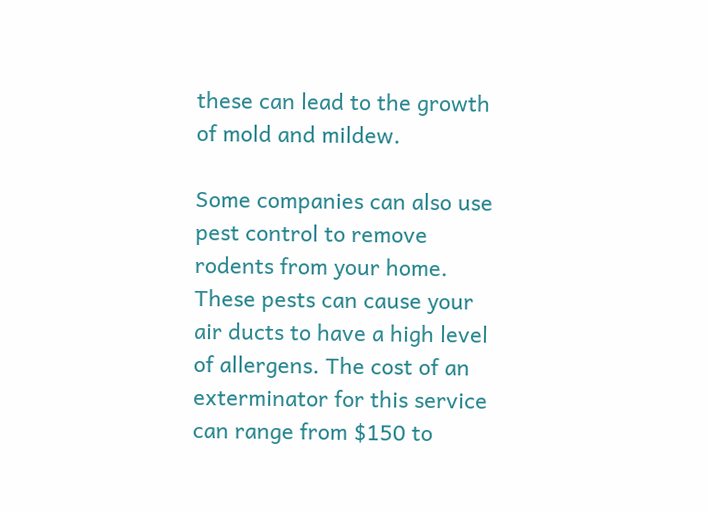these can lead to the growth of mold and mildew.

Some companies can also use pest control to remove rodents from your home. These pests can cause your air ducts to have a high level of allergens. The cost of an exterminator for this service can range from $150 to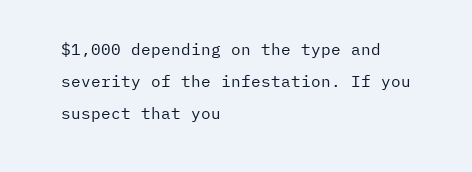$1,000 depending on the type and severity of the infestation. If you suspect that you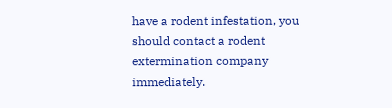have a rodent infestation, you should contact a rodent extermination company immediately.